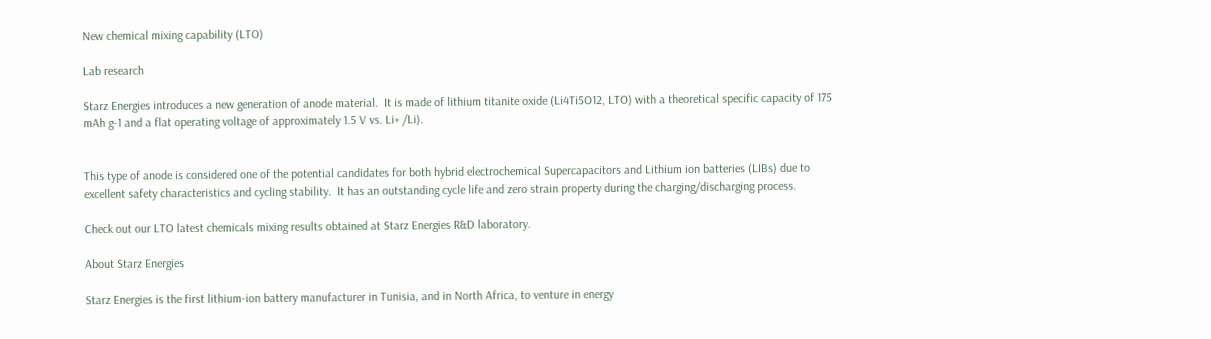New chemical mixing capability (LTO)

Lab research

Starz Energies introduces a new generation of anode material.  It is made of lithium titanite oxide (Li4Ti5O12, LTO) with a theoretical specific capacity of 175 mAh g-1 and a flat operating voltage of approximately 1.5 V vs. Li+ /Li).


This type of anode is considered one of the potential candidates for both hybrid electrochemical Supercapacitors and Lithium ion batteries (LIBs) due to excellent safety characteristics and cycling stability.  It has an outstanding cycle life and zero strain property during the charging/discharging process.

Check out our LTO latest chemicals mixing results obtained at Starz Energies R&D laboratory.

About Starz Energies

Starz Energies is the first lithium-ion battery manufacturer in Tunisia, and in North Africa, to venture in energy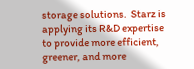storage solutions.  Starz is applying its R&D expertise to provide more efficient, greener, and more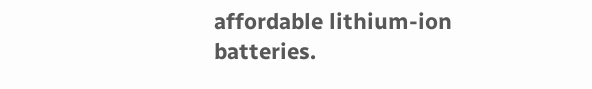affordable lithium-ion batteries.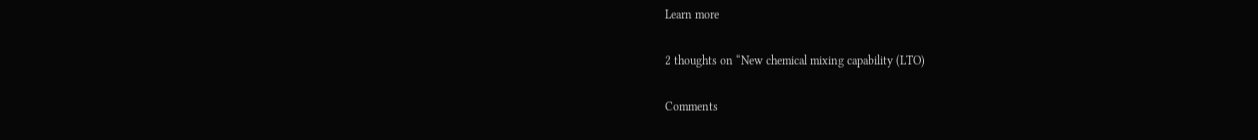Learn more

2 thoughts on “New chemical mixing capability (LTO)

Comments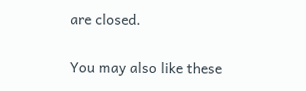are closed.

You may also like these